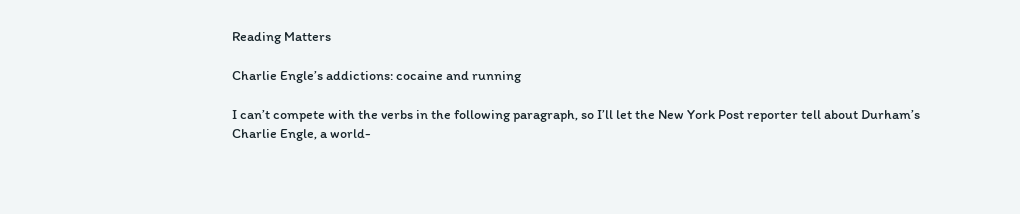Reading Matters

Charlie Engle’s addictions: cocaine and running

I can’t compete with the verbs in the following paragraph, so I’ll let the New York Post reporter tell about Durham’s Charlie Engle, a world-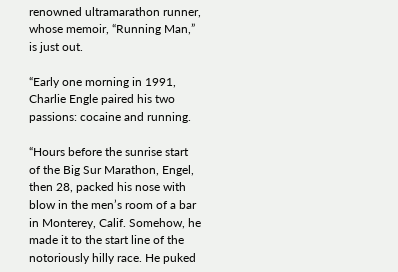renowned ultramarathon runner, whose memoir, “Running Man,” is just out.

“Early one morning in 1991, Charlie Engle paired his two passions: cocaine and running.

“Hours before the sunrise start of the Big Sur Marathon, Engel, then 28, packed his nose with blow in the men’s room of a bar in Monterey, Calif. Somehow, he made it to the start line of the notoriously hilly race. He puked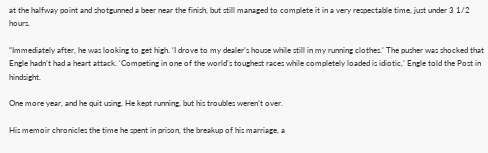at the halfway point and shotgunned a beer near the finish, but still managed to complete it in a very respectable time, just under 3 1/2 hours.

“Immediately after, he was looking to get high. ‘I drove to my dealer’s house while still in my running clothes.’ The pusher was shocked that Engle hadn’t had a heart attack. ‘Competing in one of the world’s toughest races while completely loaded is idiotic,’ Engle told the Post in hindsight.

One more year, and he quit using. He kept running, but his troubles weren’t over.

His memoir chronicles the time he spent in prison, the breakup of his marriage, a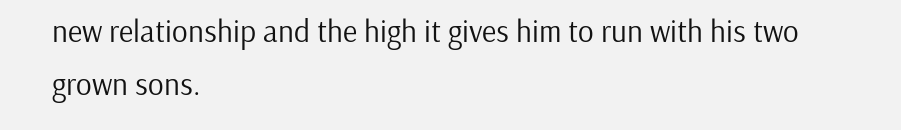new relationship and the high it gives him to run with his two grown sons.